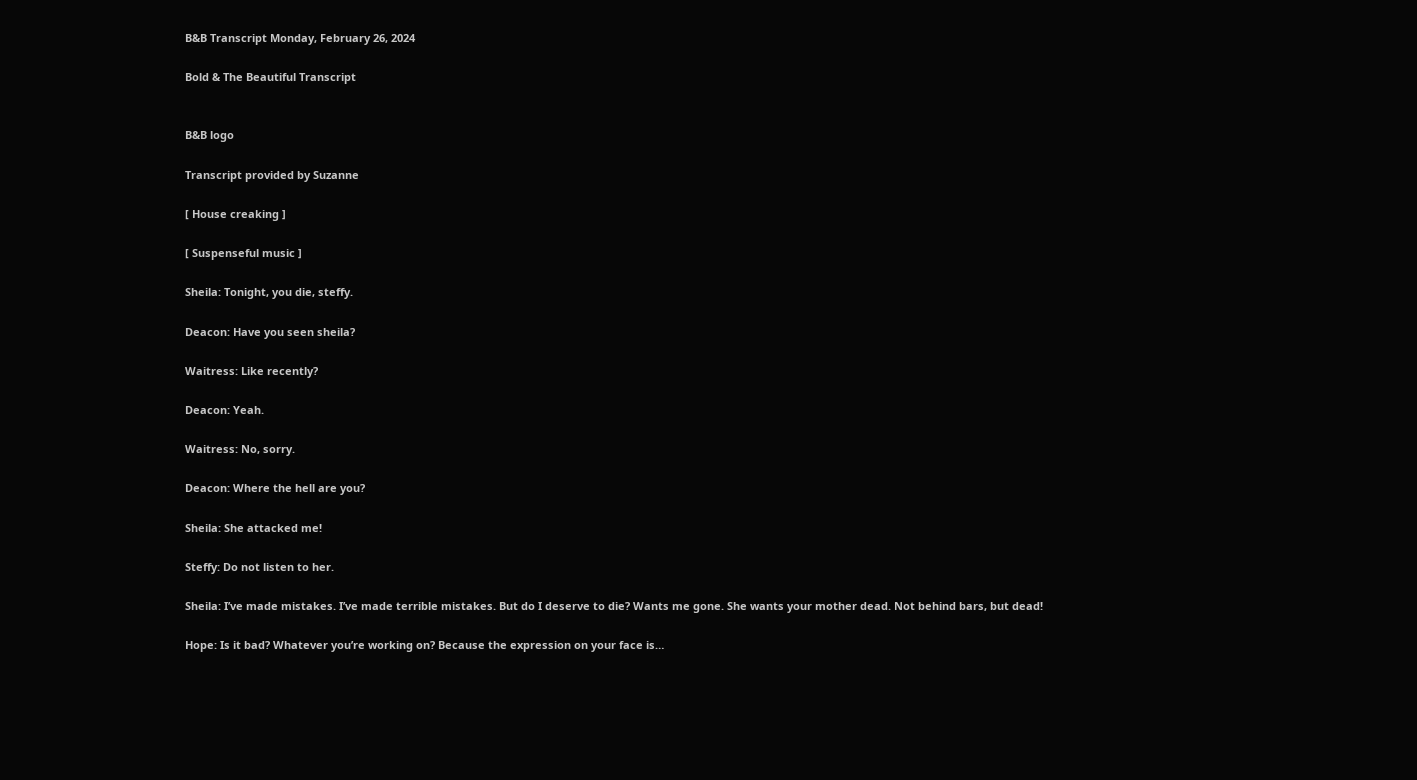B&B Transcript Monday, February 26, 2024

Bold & The Beautiful Transcript


B&B logo

Transcript provided by Suzanne

[ House creaking ]

[ Suspenseful music ]

Sheila: Tonight, you die, steffy.

Deacon: Have you seen sheila?

Waitress: Like recently?

Deacon: Yeah.

Waitress: No, sorry.

Deacon: Where the hell are you?

Sheila: She attacked me!

Steffy: Do not listen to her.

Sheila: I’ve made mistakes. I’ve made terrible mistakes. But do I deserve to die? Wants me gone. She wants your mother dead. Not behind bars, but dead!

Hope: Is it bad? Whatever you’re working on? Because the expression on your face is…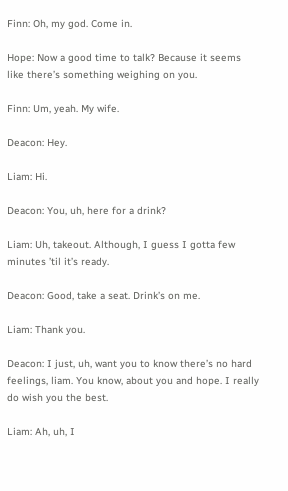Finn: Oh, my god. Come in.

Hope: Now a good time to talk? Because it seems like there’s something weighing on you.

Finn: Um, yeah. My wife.

Deacon: Hey.

Liam: Hi.

Deacon: You, uh, here for a drink?

Liam: Uh, takeout. Although, I guess I gotta few minutes ’til it’s ready.

Deacon: Good, take a seat. Drink’s on me.

Liam: Thank you.

Deacon: I just, uh, want you to know there’s no hard feelings, liam. You know, about you and hope. I really do wish you the best.

Liam: Ah, uh, I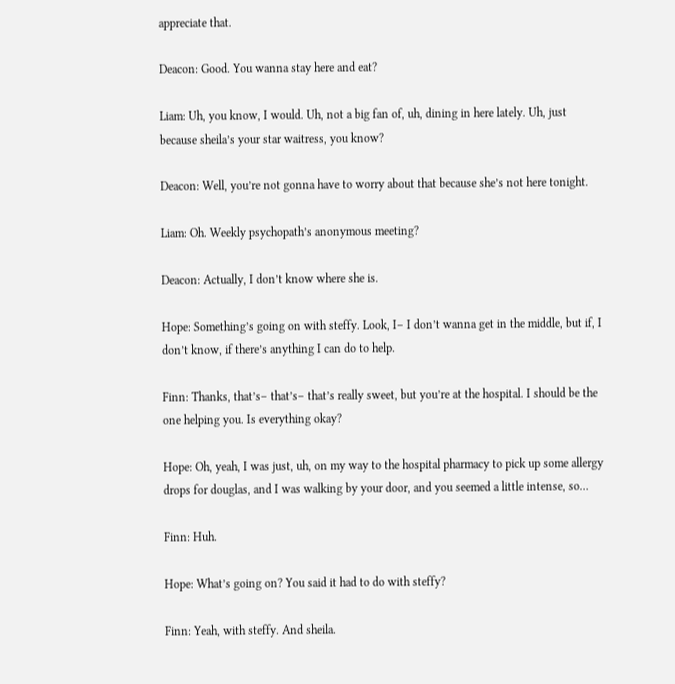appreciate that.

Deacon: Good. You wanna stay here and eat?

Liam: Uh, you know, I would. Uh, not a big fan of, uh, dining in here lately. Uh, just because sheila’s your star waitress, you know?

Deacon: Well, you’re not gonna have to worry about that because she’s not here tonight.

Liam: Oh. Weekly psychopath’s anonymous meeting?

Deacon: Actually, I don’t know where she is.

Hope: Something’s going on with steffy. Look, I– I don’t wanna get in the middle, but if, I don’t know, if there’s anything I can do to help.

Finn: Thanks, that’s– that’s– that’s really sweet, but you’re at the hospital. I should be the one helping you. Is everything okay?

Hope: Oh, yeah, I was just, uh, on my way to the hospital pharmacy to pick up some allergy drops for douglas, and I was walking by your door, and you seemed a little intense, so…

Finn: Huh.

Hope: What’s going on? You said it had to do with steffy?

Finn: Yeah, with steffy. And sheila.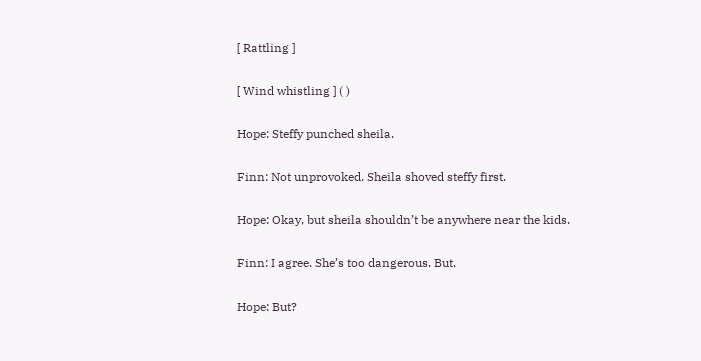[ Rattling ]

[ Wind whistling ] ( )

Hope: Steffy punched sheila.

Finn: Not unprovoked. Sheila shoved steffy first.

Hope: Okay, but sheila shouldn’t be anywhere near the kids.

Finn: I agree. She’s too dangerous. But.

Hope: But?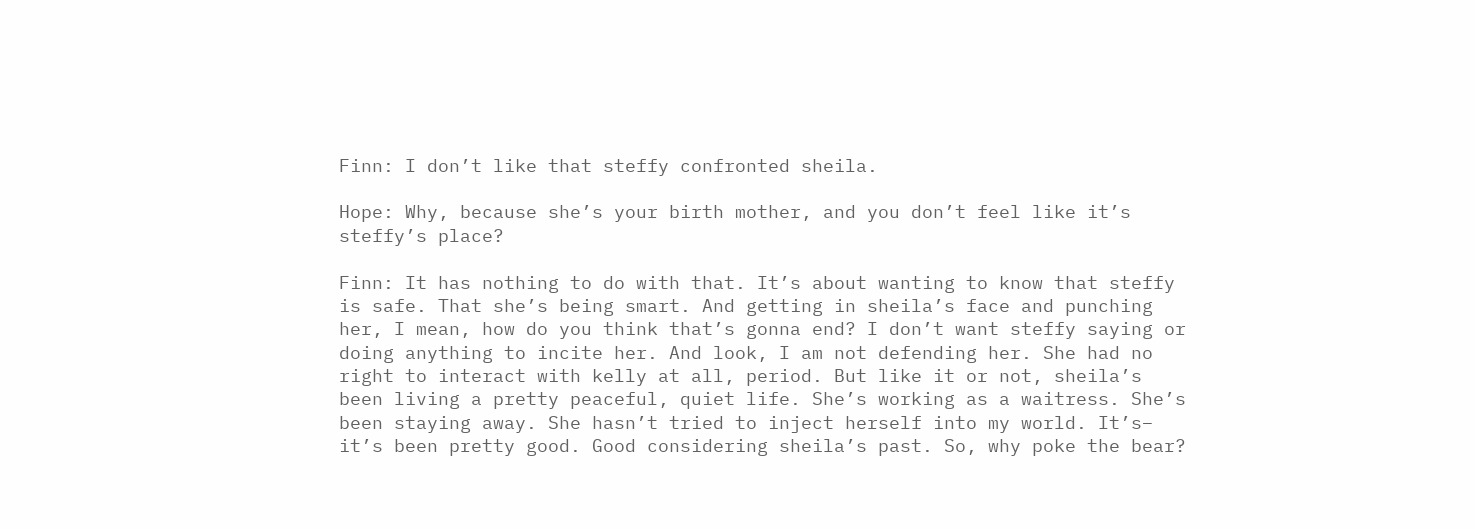Finn: I don’t like that steffy confronted sheila.

Hope: Why, because she’s your birth mother, and you don’t feel like it’s steffy’s place?

Finn: It has nothing to do with that. It’s about wanting to know that steffy is safe. That she’s being smart. And getting in sheila’s face and punching her, I mean, how do you think that’s gonna end? I don’t want steffy saying or doing anything to incite her. And look, I am not defending her. She had no right to interact with kelly at all, period. But like it or not, sheila’s been living a pretty peaceful, quiet life. She’s working as a waitress. She’s been staying away. She hasn’t tried to inject herself into my world. It’s– it’s been pretty good. Good considering sheila’s past. So, why poke the bear?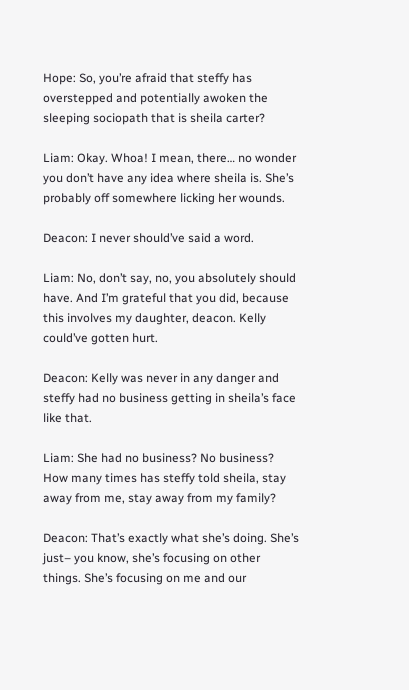Hope: So, you’re afraid that steffy has overstepped and potentially awoken the sleeping sociopath that is sheila carter?

Liam: Okay. Whoa! I mean, there… no wonder you don’t have any idea where sheila is. She’s probably off somewhere licking her wounds.

Deacon: I never should’ve said a word.

Liam: No, don’t say, no, you absolutely should have. And I’m grateful that you did, because this involves my daughter, deacon. Kelly could’ve gotten hurt.

Deacon: Kelly was never in any danger and steffy had no business getting in sheila’s face like that.

Liam: She had no business? No business? How many times has steffy told sheila, stay away from me, stay away from my family?

Deacon: That’s exactly what she’s doing. She’s just– you know, she’s focusing on other things. She’s focusing on me and our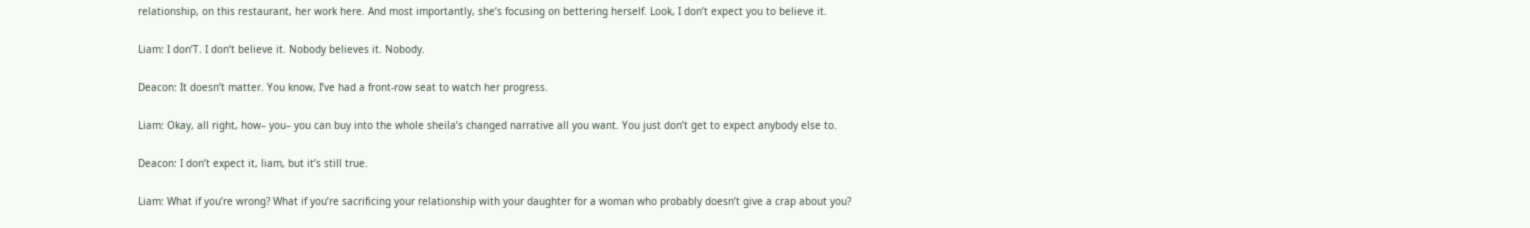relationship, on this restaurant, her work here. And most importantly, she’s focusing on bettering herself. Look, I don’t expect you to believe it.

Liam: I don’T. I don’t believe it. Nobody believes it. Nobody.

Deacon: It doesn’t matter. You know, I’ve had a front-row seat to watch her progress.

Liam: Okay, all right, how– you– you can buy into the whole sheila’s changed narrative all you want. You just don’t get to expect anybody else to.

Deacon: I don’t expect it, liam, but it’s still true.

Liam: What if you’re wrong? What if you’re sacrificing your relationship with your daughter for a woman who probably doesn’t give a crap about you?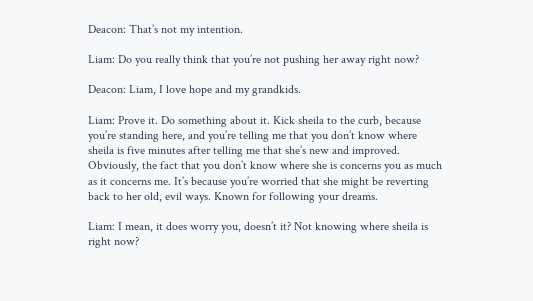Deacon: That’s not my intention.

Liam: Do you really think that you’re not pushing her away right now?

Deacon: Liam, I love hope and my grandkids.

Liam: Prove it. Do something about it. Kick sheila to the curb, because you’re standing here, and you’re telling me that you don’t know where sheila is five minutes after telling me that she’s new and improved. Obviously, the fact that you don’t know where she is concerns you as much as it concerns me. It’s because you’re worried that she might be reverting back to her old, evil ways. Known for following your dreams.

Liam: I mean, it does worry you, doesn’t it? Not knowing where sheila is right now?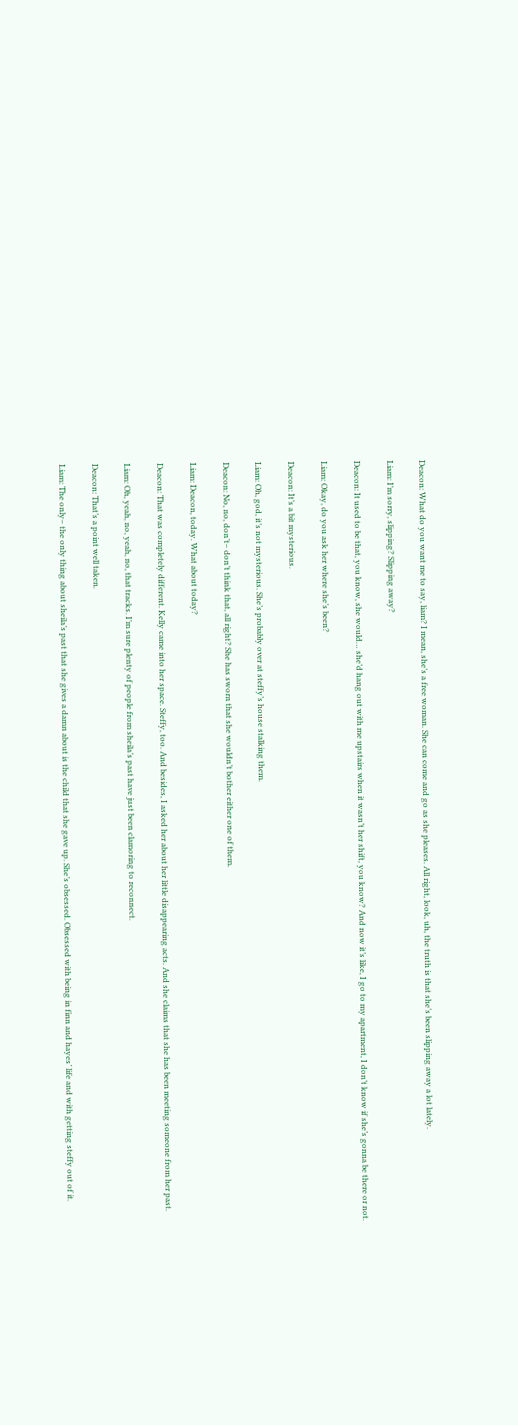Deacon: What do you want me to say, liam? I mean, she’s a free woman. She can come and go as she pleases. All right, look, uh, the truth is that she’s been slipping away a lot lately.

Liam: I’m sorry, slipping? Slipping away?

Deacon: It used to be that, you know, she would… she’d hang out with me upstairs when it wasn’t her shift, you know? And now it’s like, I go to my apartment, I don’t know if she’s gonna be there or not.

Liam: Okay, do you ask her where she’s been?

Deacon: It’s a bit mysterious.

Liam: Oh, god, it’s not mysterious. She’s probably over at steffy’s house stalking them.

Deacon: No, no, don’t– don’t think that, all right? She has sworn that she wouldn’t bother either one of them.

Liam: Deacon, today. What about today?

Deacon: That was completely different. Kelly came into her space. Steffy, too. And besides, I asked her about her little disappearing acts. And she claims that she has been meeting someone from her past.

Liam: Oh, yeah, no, yeah, no, that tracks. I’m sure plenty of people from sheila’s past have just been clamoring to reconnect.

Deacon: That’s a point well taken.

Liam: The only– the only thing about sheila’s past that she gives a damn about is the child that she gave up. She’s obsessed. Obsessed with being in finn and hayes’ life and with getting steffy out of it.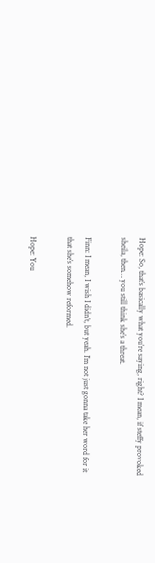Hope: So, that’s basically what you’re saying, right? I mean, if steffy provoked sheila, then… you still think she’s a threat.

Finn: I mean, I wish I didn’t, but yeah. I’m not just gonna take her word for it that she’s somehow reformed.

Hope: You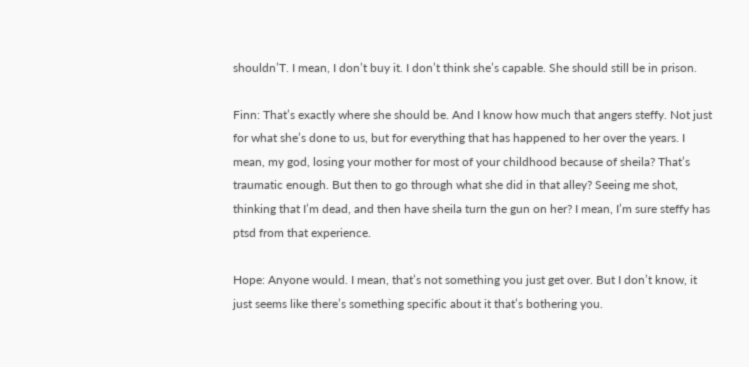shouldn’T. I mean, I don’t buy it. I don’t think she’s capable. She should still be in prison.

Finn: That’s exactly where she should be. And I know how much that angers steffy. Not just for what she’s done to us, but for everything that has happened to her over the years. I mean, my god, losing your mother for most of your childhood because of sheila? That’s traumatic enough. But then to go through what she did in that alley? Seeing me shot, thinking that I’m dead, and then have sheila turn the gun on her? I mean, I’m sure steffy has ptsd from that experience.

Hope: Anyone would. I mean, that’s not something you just get over. But I don’t know, it just seems like there’s something specific about it that’s bothering you.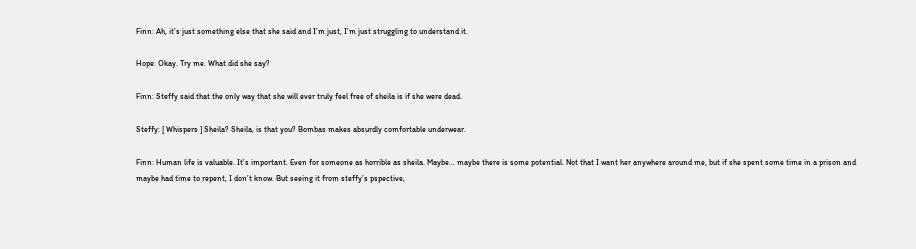Finn: Ah, it’s just something else that she said and I’m just, I’m just struggling to understand it.

Hope: Okay. Try me. What did she say?

Finn: Steffy said that the only way that she will ever truly feel free of sheila is if she were dead.

Steffy: [ Whispers ] Sheila? Sheila, is that you? Bombas makes absurdly comfortable underwear.

Finn: Human life is valuable. It’s important. Even for someone as horrible as sheila. Maybe… maybe there is some potential. Not that I want her anywhere around me, but if she spent some time in a prison and maybe had time to repent, I don’t know. But seeing it from steffy’s pspective,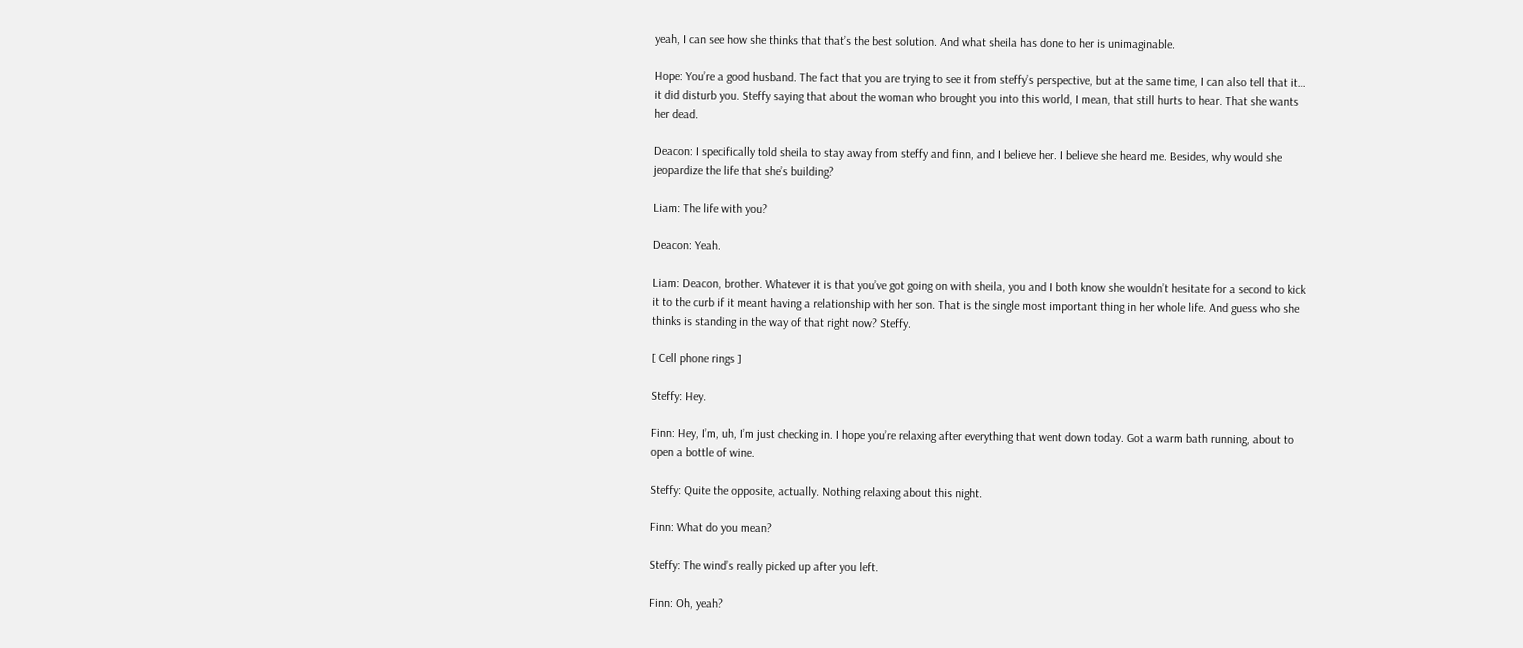yeah, I can see how she thinks that that’s the best solution. And what sheila has done to her is unimaginable.

Hope: You’re a good husband. The fact that you are trying to see it from steffy’s perspective, but at the same time, I can also tell that it… it did disturb you. Steffy saying that about the woman who brought you into this world, I mean, that still hurts to hear. That she wants her dead.

Deacon: I specifically told sheila to stay away from steffy and finn, and I believe her. I believe she heard me. Besides, why would she jeopardize the life that she’s building?

Liam: The life with you?

Deacon: Yeah.

Liam: Deacon, brother. Whatever it is that you’ve got going on with sheila, you and I both know she wouldn’t hesitate for a second to kick it to the curb if it meant having a relationship with her son. That is the single most important thing in her whole life. And guess who she thinks is standing in the way of that right now? Steffy.

[ Cell phone rings ]

Steffy: Hey.

Finn: Hey, I’m, uh, I’m just checking in. I hope you’re relaxing after everything that went down today. Got a warm bath running, about to open a bottle of wine.

Steffy: Quite the opposite, actually. Nothing relaxing about this night.

Finn: What do you mean?

Steffy: The wind’s really picked up after you left.

Finn: Oh, yeah?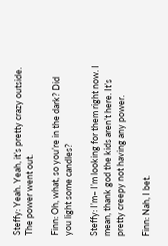Steffy: Yeah. Yeah, it’s pretty crazy outside. The power went out.

Finn: Oh, what, so you’re in the dark? Did you light some candles?

Steffy: I’m– I’m looking for them right now. I mean, thank god the kids aren’t here. It’s pretty creepy not having any power.

Finn: Nah, I bet.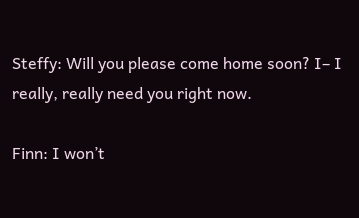Steffy: Will you please come home soon? I– I really, really need you right now.

Finn: I won’t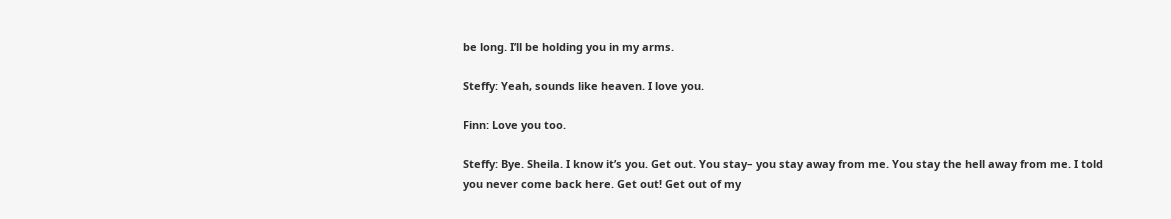be long. I’ll be holding you in my arms.

Steffy: Yeah, sounds like heaven. I love you.

Finn: Love you too.

Steffy: Bye. Sheila. I know it’s you. Get out. You stay– you stay away from me. You stay the hell away from me. I told you never come back here. Get out! Get out of my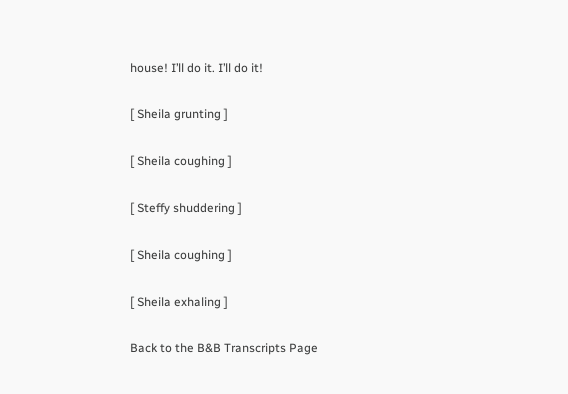house! I’ll do it. I’ll do it!

[ Sheila grunting ]

[ Sheila coughing ]

[ Steffy shuddering ]

[ Sheila coughing ]

[ Sheila exhaling ]

Back to the B&B Transcripts Page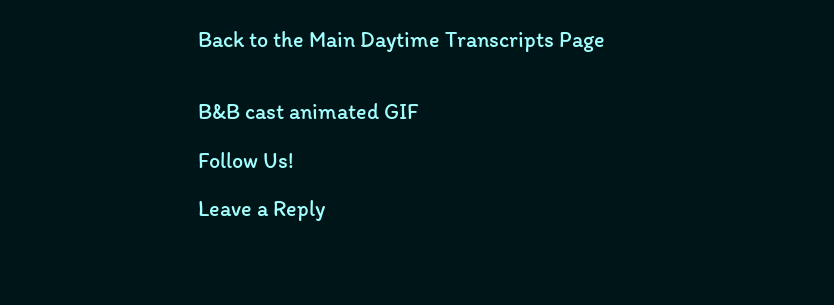Back to the Main Daytime Transcripts Page


B&B cast animated GIF

Follow Us!

Leave a Reply